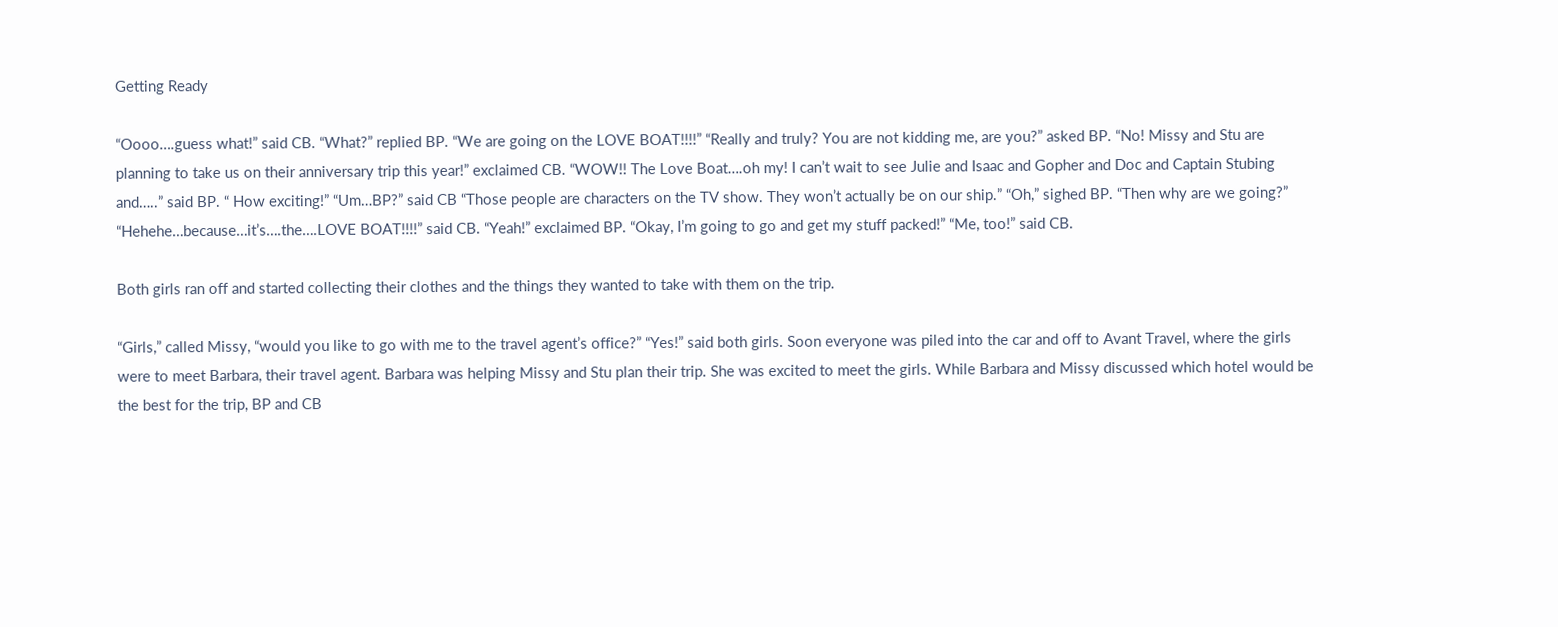Getting Ready

“Oooo….guess what!” said CB. “What?” replied BP. “We are going on the LOVE BOAT!!!!” “Really and truly? You are not kidding me, are you?” asked BP. “No! Missy and Stu are planning to take us on their anniversary trip this year!” exclaimed CB. “WOW!! The Love Boat….oh my! I can’t wait to see Julie and Isaac and Gopher and Doc and Captain Stubing and…..” said BP. “ How exciting!” “Um…BP?” said CB “Those people are characters on the TV show. They won’t actually be on our ship.” “Oh,” sighed BP. “Then why are we going?” “Hehehe…because…it’s….the….LOVE BOAT!!!!” said CB. “Yeah!” exclaimed BP. “Okay, I’m going to go and get my stuff packed!” “Me, too!” said CB.

Both girls ran off and started collecting their clothes and the things they wanted to take with them on the trip.

“Girls,” called Missy, “would you like to go with me to the travel agent’s office?” “Yes!” said both girls. Soon everyone was piled into the car and off to Avant Travel, where the girls were to meet Barbara, their travel agent. Barbara was helping Missy and Stu plan their trip. She was excited to meet the girls. While Barbara and Missy discussed which hotel would be the best for the trip, BP and CB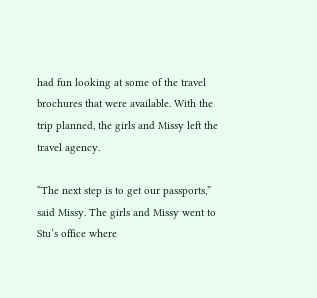had fun looking at some of the travel brochures that were available. With the trip planned, the girls and Missy left the travel agency.

“The next step is to get our passports,” said Missy. The girls and Missy went to Stu’s office where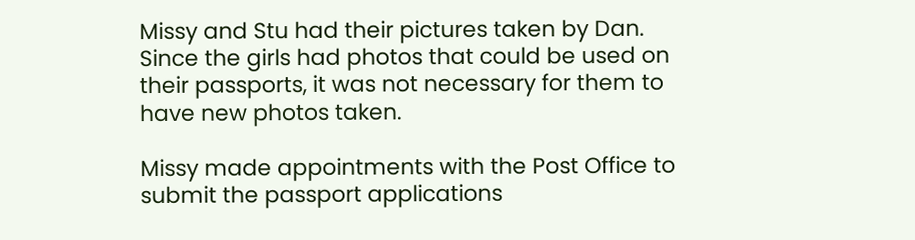Missy and Stu had their pictures taken by Dan. Since the girls had photos that could be used on their passports, it was not necessary for them to have new photos taken.

Missy made appointments with the Post Office to submit the passport applications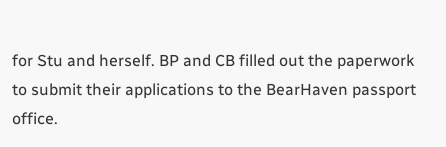for Stu and herself. BP and CB filled out the paperwork to submit their applications to the BearHaven passport office.